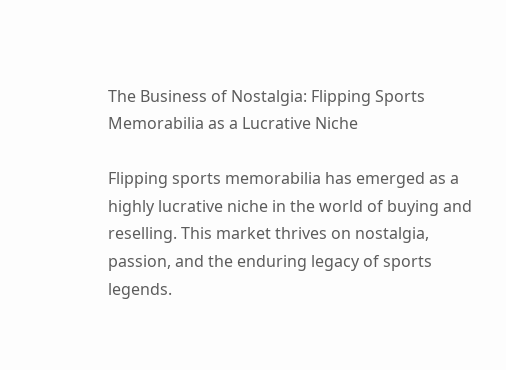The Business of Nostalgia: Flipping Sports Memorabilia as a Lucrative Niche

Flipping sports memorabilia has emerged as a highly lucrative niche in the world of buying and reselling. This market thrives on nostalgia, passion, and the enduring legacy of sports legends.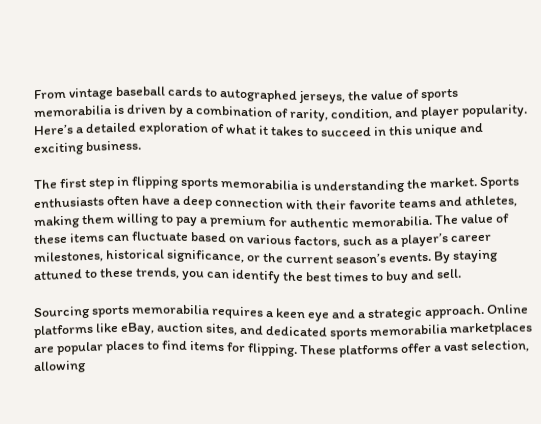From vintage baseball cards to autographed jerseys, the value of sports memorabilia is driven by a combination of rarity, condition, and player popularity. Here’s a detailed exploration of what it takes to succeed in this unique and exciting business.

The first step in flipping sports memorabilia is understanding the market. Sports enthusiasts often have a deep connection with their favorite teams and athletes, making them willing to pay a premium for authentic memorabilia. The value of these items can fluctuate based on various factors, such as a player’s career milestones, historical significance, or the current season’s events. By staying attuned to these trends, you can identify the best times to buy and sell.

Sourcing sports memorabilia requires a keen eye and a strategic approach. Online platforms like eBay, auction sites, and dedicated sports memorabilia marketplaces are popular places to find items for flipping. These platforms offer a vast selection, allowing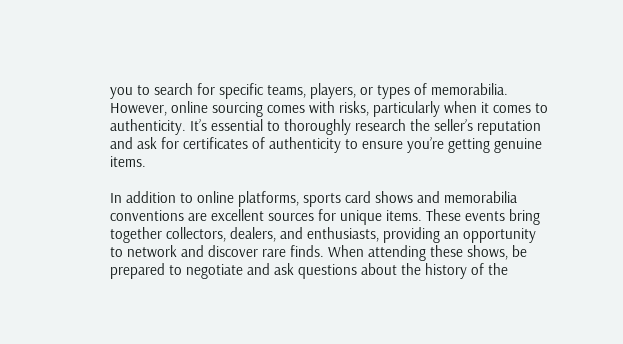you to search for specific teams, players, or types of memorabilia. However, online sourcing comes with risks, particularly when it comes to authenticity. It’s essential to thoroughly research the seller’s reputation and ask for certificates of authenticity to ensure you’re getting genuine items.

In addition to online platforms, sports card shows and memorabilia conventions are excellent sources for unique items. These events bring together collectors, dealers, and enthusiasts, providing an opportunity to network and discover rare finds. When attending these shows, be prepared to negotiate and ask questions about the history of the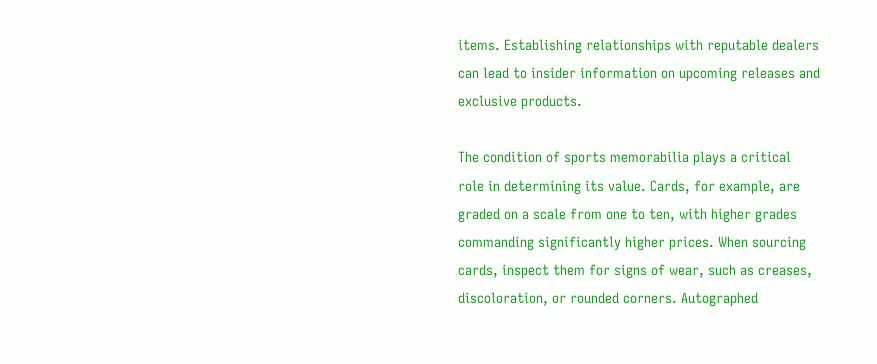items. Establishing relationships with reputable dealers can lead to insider information on upcoming releases and exclusive products.

The condition of sports memorabilia plays a critical role in determining its value. Cards, for example, are graded on a scale from one to ten, with higher grades commanding significantly higher prices. When sourcing cards, inspect them for signs of wear, such as creases, discoloration, or rounded corners. Autographed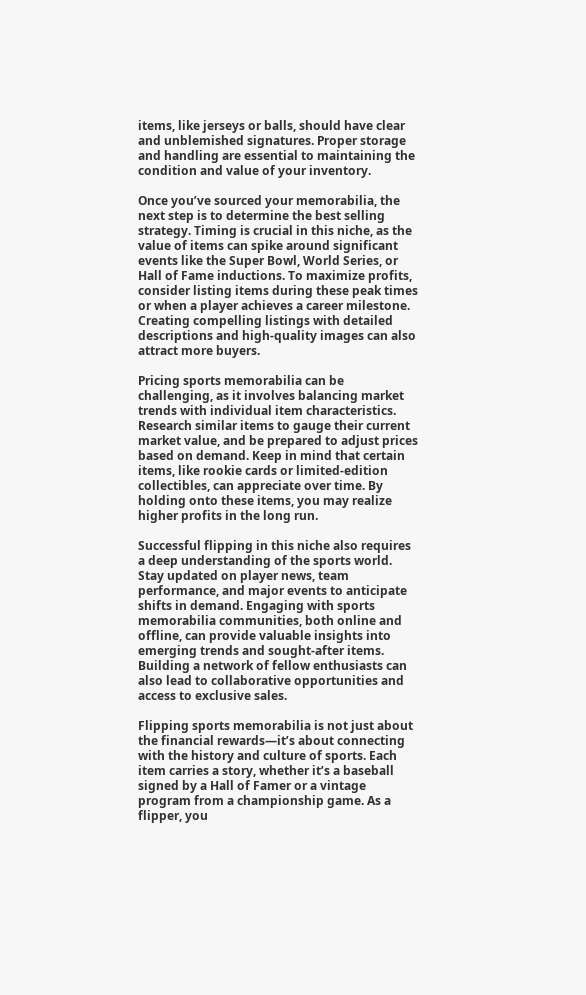items, like jerseys or balls, should have clear and unblemished signatures. Proper storage and handling are essential to maintaining the condition and value of your inventory.

Once you’ve sourced your memorabilia, the next step is to determine the best selling strategy. Timing is crucial in this niche, as the value of items can spike around significant events like the Super Bowl, World Series, or Hall of Fame inductions. To maximize profits, consider listing items during these peak times or when a player achieves a career milestone. Creating compelling listings with detailed descriptions and high-quality images can also attract more buyers.

Pricing sports memorabilia can be challenging, as it involves balancing market trends with individual item characteristics. Research similar items to gauge their current market value, and be prepared to adjust prices based on demand. Keep in mind that certain items, like rookie cards or limited-edition collectibles, can appreciate over time. By holding onto these items, you may realize higher profits in the long run.

Successful flipping in this niche also requires a deep understanding of the sports world. Stay updated on player news, team performance, and major events to anticipate shifts in demand. Engaging with sports memorabilia communities, both online and offline, can provide valuable insights into emerging trends and sought-after items. Building a network of fellow enthusiasts can also lead to collaborative opportunities and access to exclusive sales.

Flipping sports memorabilia is not just about the financial rewards—it’s about connecting with the history and culture of sports. Each item carries a story, whether it’s a baseball signed by a Hall of Famer or a vintage program from a championship game. As a flipper, you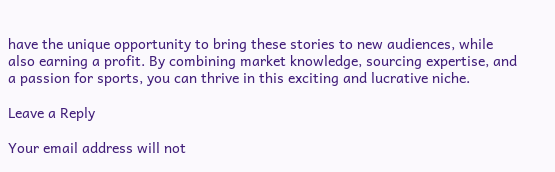have the unique opportunity to bring these stories to new audiences, while also earning a profit. By combining market knowledge, sourcing expertise, and a passion for sports, you can thrive in this exciting and lucrative niche.

Leave a Reply

Your email address will not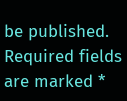be published. Required fields are marked *